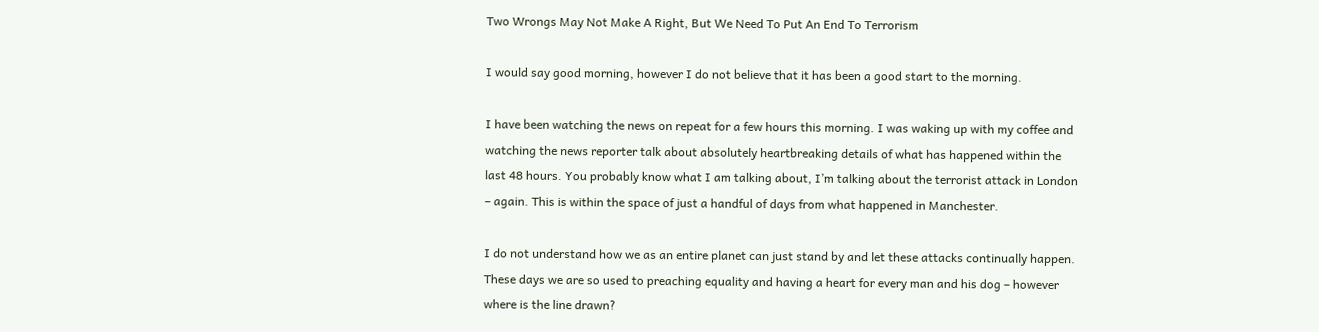Two Wrongs May Not Make A Right, But We Need To Put An End To Terrorism

I would say good morning, however I do not believe that it has been a good start to the morning.

I have been watching the news on repeat for a few hours this morning. I was waking up with my coffee and watching the news reporter talk about absolutely heartbreaking details of what has happened within the last 48 hours. You probably know what I am talking about, I’m talking about the terrorist attack in London – again. This is within the space of just a handful of days from what happened in Manchester.

I do not understand how we as an entire planet can just stand by and let these attacks continually happen. These days we are so used to preaching equality and having a heart for every man and his dog – however where is the line drawn?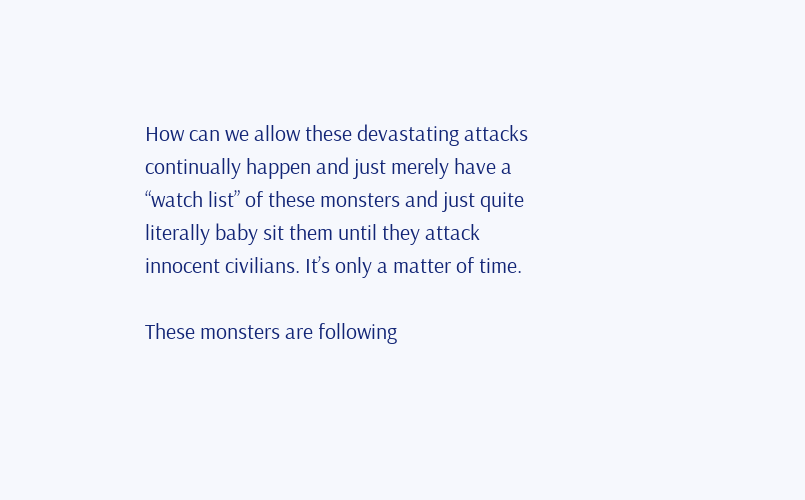How can we allow these devastating attacks continually happen and just merely have a “watch list” of these monsters and just quite literally baby sit them until they attack innocent civilians. It’s only a matter of time.

These monsters are following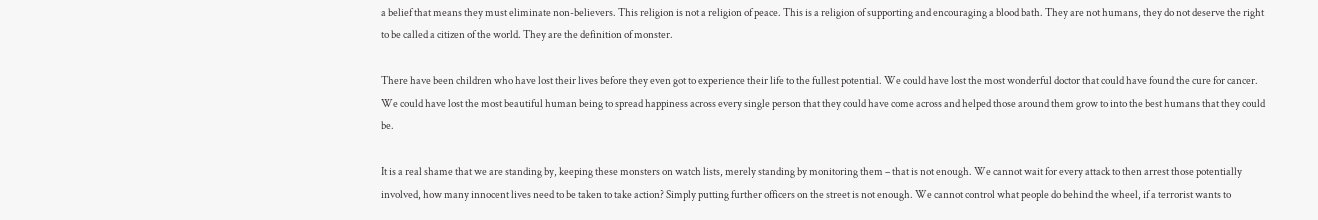a belief that means they must eliminate non-believers. This religion is not a religion of peace. This is a religion of supporting and encouraging a blood bath. They are not humans, they do not deserve the right to be called a citizen of the world. They are the definition of monster.

There have been children who have lost their lives before they even got to experience their life to the fullest potential. We could have lost the most wonderful doctor that could have found the cure for cancer. We could have lost the most beautiful human being to spread happiness across every single person that they could have come across and helped those around them grow to into the best humans that they could be.

It is a real shame that we are standing by, keeping these monsters on watch lists, merely standing by monitoring them – that is not enough. We cannot wait for every attack to then arrest those potentially involved, how many innocent lives need to be taken to take action? Simply putting further officers on the street is not enough. We cannot control what people do behind the wheel, if a terrorist wants to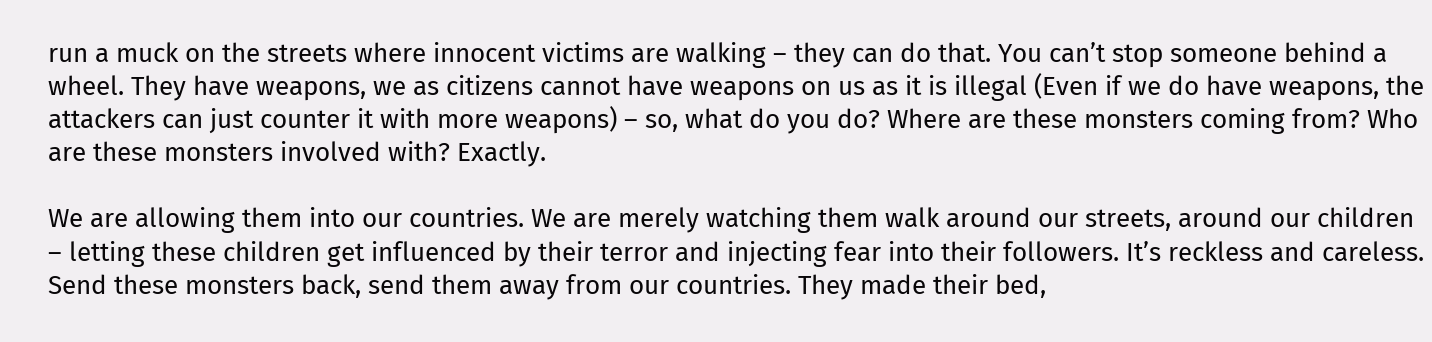run a muck on the streets where innocent victims are walking – they can do that. You can’t stop someone behind a wheel. They have weapons, we as citizens cannot have weapons on us as it is illegal (Even if we do have weapons, the attackers can just counter it with more weapons) – so, what do you do? Where are these monsters coming from? Who are these monsters involved with? Exactly.

We are allowing them into our countries. We are merely watching them walk around our streets, around our children – letting these children get influenced by their terror and injecting fear into their followers. It’s reckless and careless. Send these monsters back, send them away from our countries. They made their bed,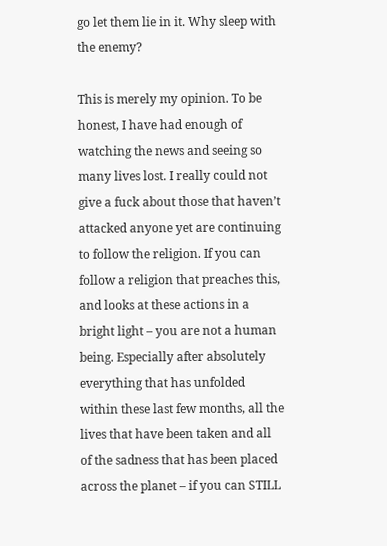go let them lie in it. Why sleep with the enemy?

This is merely my opinion. To be honest, I have had enough of watching the news and seeing so many lives lost. I really could not give a fuck about those that haven’t attacked anyone yet are continuing to follow the religion. If you can follow a religion that preaches this, and looks at these actions in a bright light – you are not a human being. Especially after absolutely everything that has unfolded within these last few months, all the lives that have been taken and all of the sadness that has been placed across the planet – if you can STILL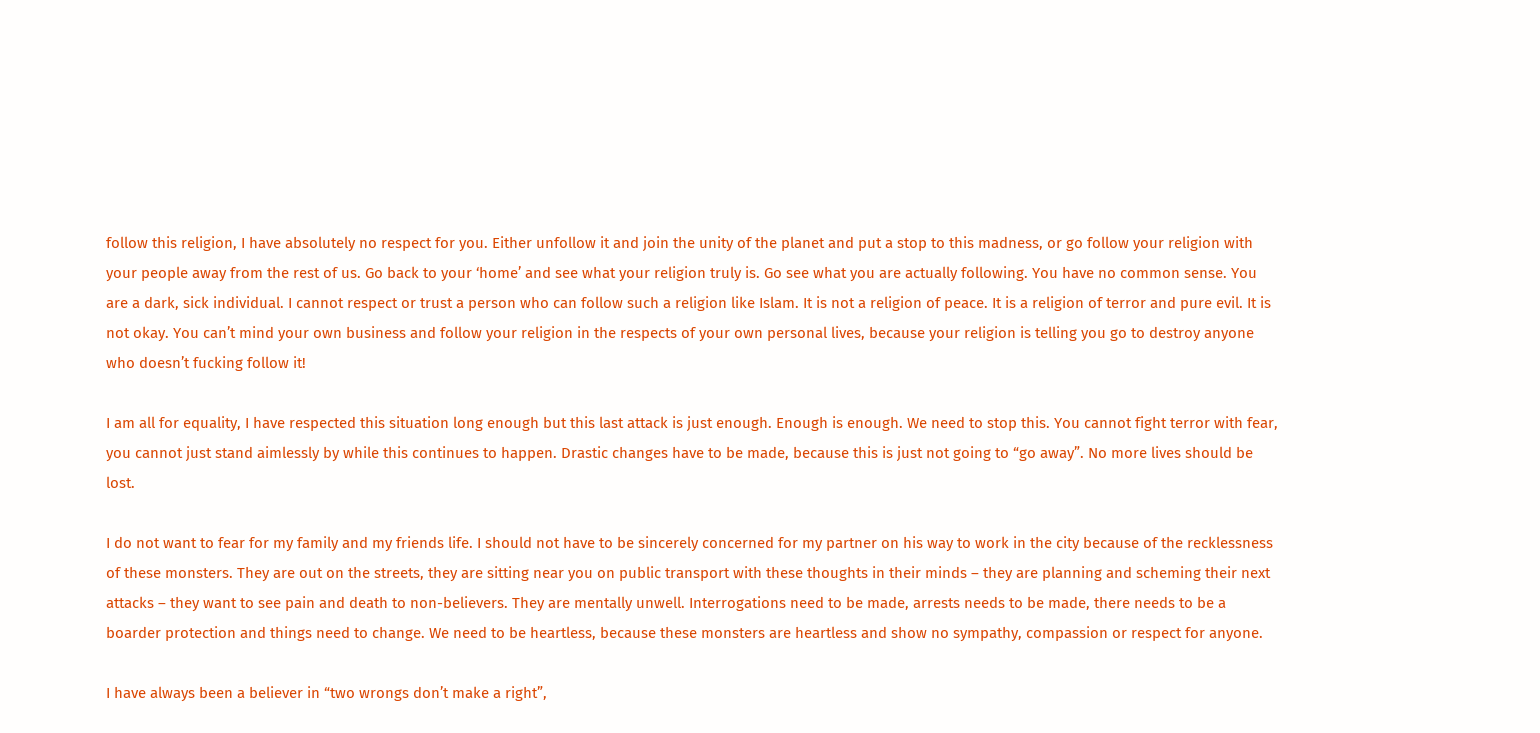follow this religion, I have absolutely no respect for you. Either unfollow it and join the unity of the planet and put a stop to this madness, or go follow your religion with your people away from the rest of us. Go back to your ‘home’ and see what your religion truly is. Go see what you are actually following. You have no common sense. You are a dark, sick individual. I cannot respect or trust a person who can follow such a religion like Islam. It is not a religion of peace. It is a religion of terror and pure evil. It is not okay. You can’t mind your own business and follow your religion in the respects of your own personal lives, because your religion is telling you go to destroy anyone who doesn’t fucking follow it!

I am all for equality, I have respected this situation long enough but this last attack is just enough. Enough is enough. We need to stop this. You cannot fight terror with fear, you cannot just stand aimlessly by while this continues to happen. Drastic changes have to be made, because this is just not going to “go away”. No more lives should be lost.

I do not want to fear for my family and my friends life. I should not have to be sincerely concerned for my partner on his way to work in the city because of the recklessness of these monsters. They are out on the streets, they are sitting near you on public transport with these thoughts in their minds – they are planning and scheming their next attacks – they want to see pain and death to non-believers. They are mentally unwell. Interrogations need to be made, arrests needs to be made, there needs to be a boarder protection and things need to change. We need to be heartless, because these monsters are heartless and show no sympathy, compassion or respect for anyone.

I have always been a believer in “two wrongs don’t make a right”,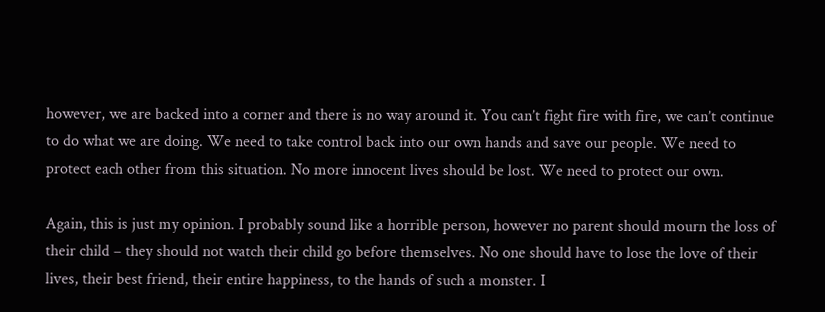however, we are backed into a corner and there is no way around it. You can’t fight fire with fire, we can’t continue to do what we are doing. We need to take control back into our own hands and save our people. We need to protect each other from this situation. No more innocent lives should be lost. We need to protect our own.

Again, this is just my opinion. I probably sound like a horrible person, however no parent should mourn the loss of their child – they should not watch their child go before themselves. No one should have to lose the love of their lives, their best friend, their entire happiness, to the hands of such a monster. I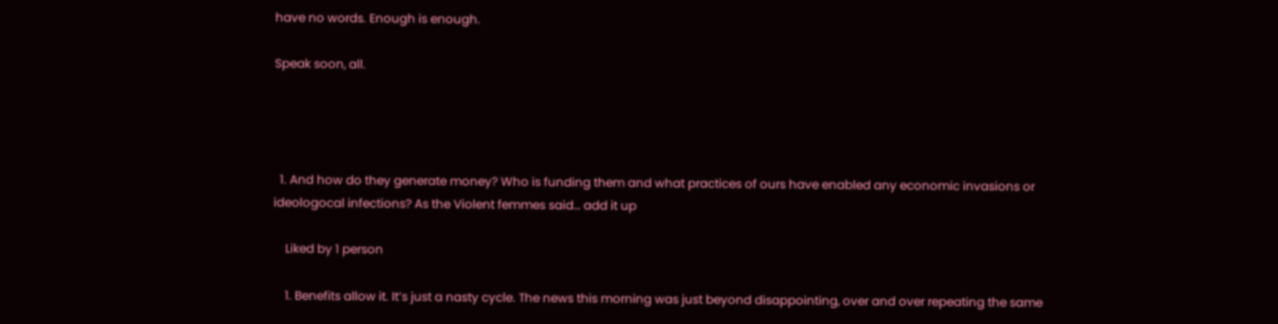have no words. Enough is enough.

Speak soon, all.




  1. And how do they generate money? Who is funding them and what practices of ours have enabled any economic invasions or ideologocal infections? As the Violent femmes said… add it up

    Liked by 1 person

    1. Benefits allow it. It’s just a nasty cycle. The news this morning was just beyond disappointing, over and over repeating the same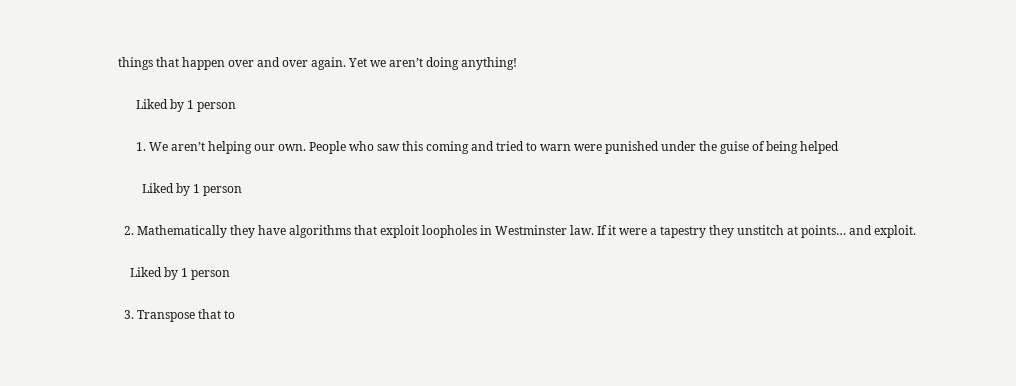things that happen over and over again. Yet we aren’t doing anything!

      Liked by 1 person

      1. We aren’t helping our own. People who saw this coming and tried to warn were punished under the guise of being helped

        Liked by 1 person

  2. Mathematically they have algorithms that exploit loopholes in Westminster law. If it were a tapestry they unstitch at points… and exploit.

    Liked by 1 person

  3. Transpose that to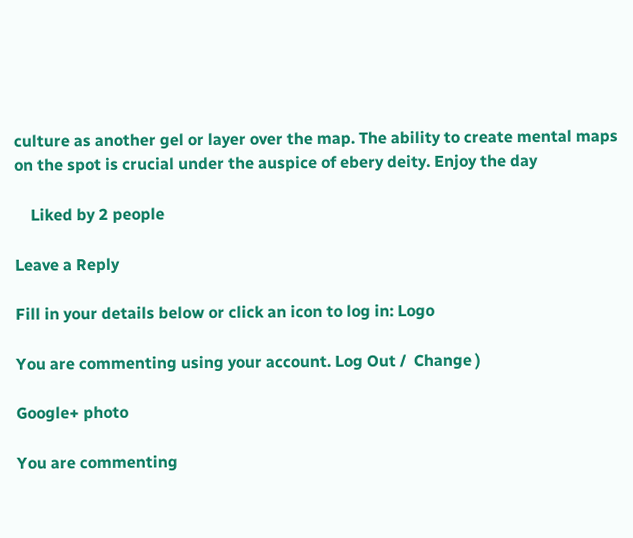culture as another gel or layer over the map. The ability to create mental maps on the spot is crucial under the auspice of ebery deity. Enjoy the day

    Liked by 2 people

Leave a Reply

Fill in your details below or click an icon to log in: Logo

You are commenting using your account. Log Out /  Change )

Google+ photo

You are commenting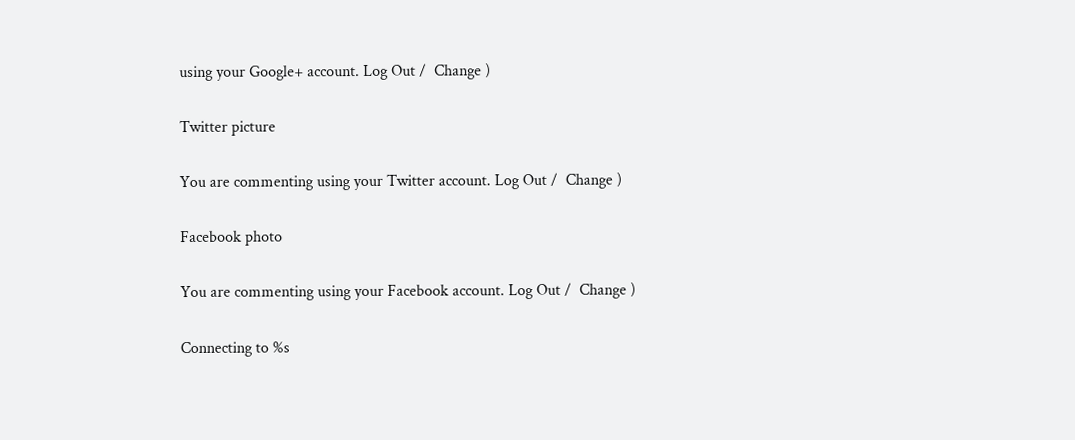using your Google+ account. Log Out /  Change )

Twitter picture

You are commenting using your Twitter account. Log Out /  Change )

Facebook photo

You are commenting using your Facebook account. Log Out /  Change )

Connecting to %s